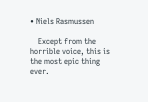• Niels Rasmussen

    Except from the horrible voice, this is the most epic thing ever.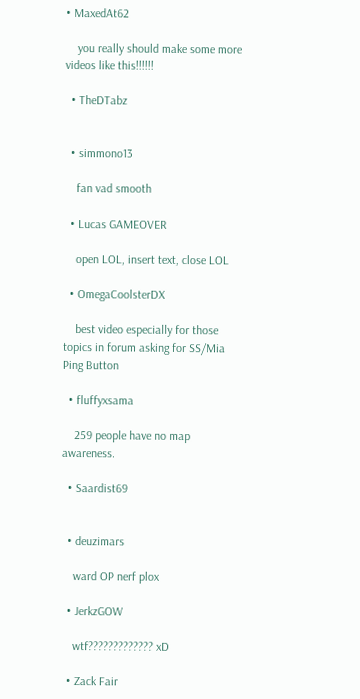• MaxedAt62

    you really should make some more videos like this!!!!!!

  • TheDTabz


  • simmono13

    fan vad smooth

  • Lucas GAMEOVER

    open LOL, insert text, close LOL

  • OmegaCoolsterDX

    best video especially for those topics in forum asking for SS/Mia Ping Button

  • fluffyxsama

    259 people have no map awareness.

  • Saardist69


  • deuzimars

    ward OP nerf plox

  • JerkzGOW

    wtf????????????? xD

  • Zack Fair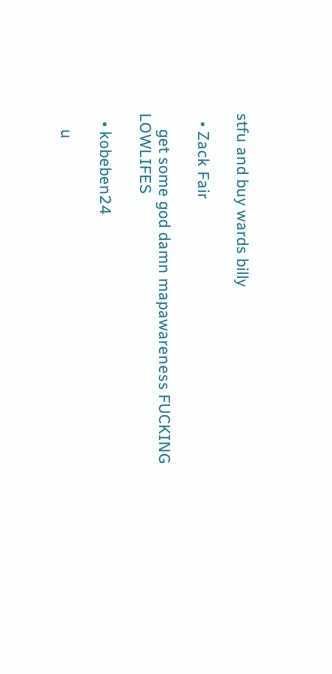stfu and buy wards billy

  • Zack Fair

    get some god damn mapawareness FUCKING LOWLIFES

  • kobeben24

    u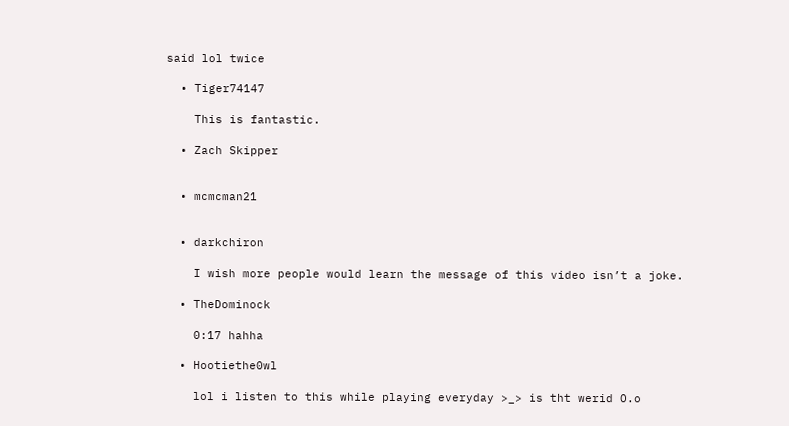said lol twice

  • Tiger74147

    This is fantastic.

  • Zach Skipper


  • mcmcman21


  • darkchiron

    I wish more people would learn the message of this video isn’t a joke.

  • TheDominock

    0:17 hahha

  • Hootiethe0wl

    lol i listen to this while playing everyday >_> is tht werid O.o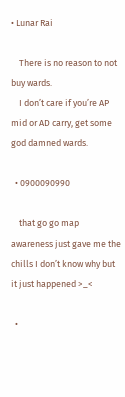• Lunar Rai

    There is no reason to not buy wards.
    I don’t care if you’re AP mid or AD carry, get some god damned wards.

  • 0900090990

    that go go map awareness just gave me the chills I don’t know why but it just happened >_<

  •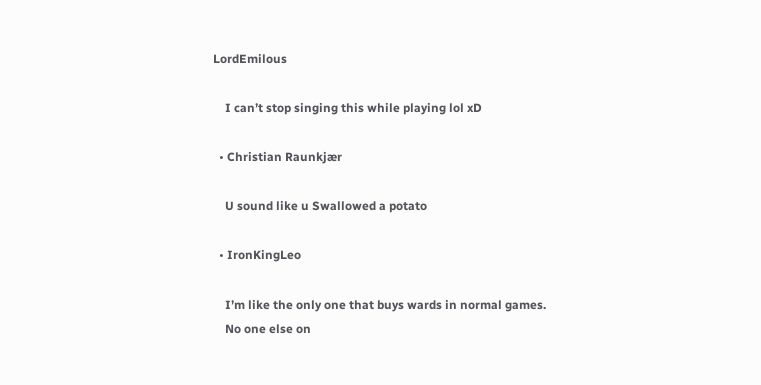LordEmilous

    I can’t stop singing this while playing lol xD

  • Christian Raunkjær

    U sound like u Swallowed a potato

  • IronKingLeo

    I’m like the only one that buys wards in normal games.
    No one else on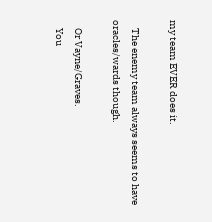my team EVER does it.

    The enemy team always seems to have oracles/wards though.

    Or Vayne/Graves.
    You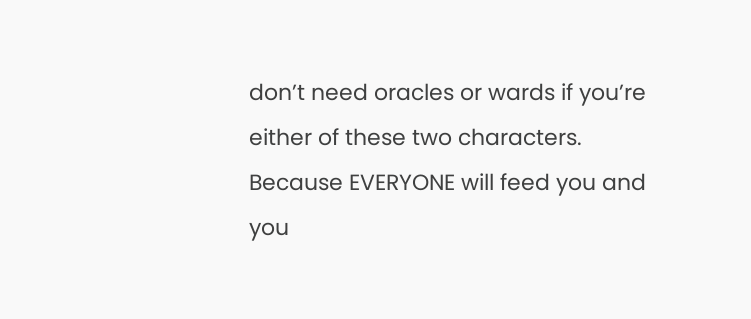don’t need oracles or wards if you’re either of these two characters. Because EVERYONE will feed you and you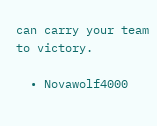can carry your team to victory.

  • Novawolf4000